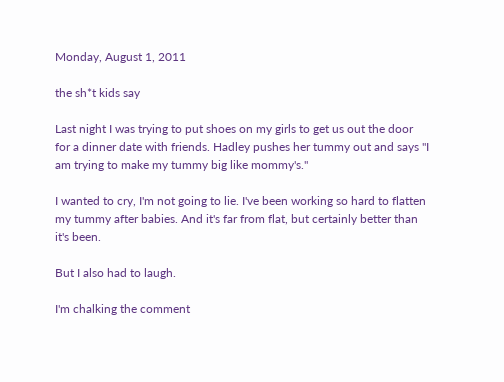Monday, August 1, 2011

the sh*t kids say

Last night I was trying to put shoes on my girls to get us out the door for a dinner date with friends. Hadley pushes her tummy out and says "I am trying to make my tummy big like mommy's."

I wanted to cry, I'm not going to lie. I've been working so hard to flatten my tummy after babies. And it's far from flat, but certainly better than it's been.

But I also had to laugh.

I'm chalking the comment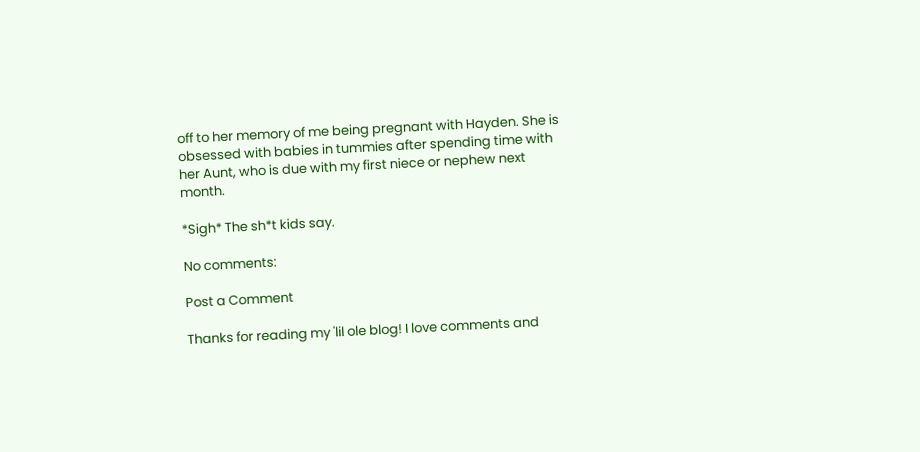off to her memory of me being pregnant with Hayden. She is obsessed with babies in tummies after spending time with her Aunt, who is due with my first niece or nephew next month.

*Sigh* The sh*t kids say.

No comments:

Post a Comment

Thanks for reading my 'lil ole blog! I love comments and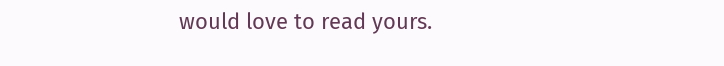would love to read yours.